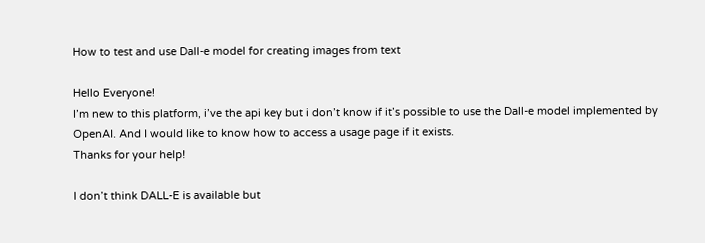How to test and use Dall-e model for creating images from text

Hello Everyone!
I’m new to this platform, i’ve the api key but i don’t know if it’s possible to use the Dall-e model implemented by OpenAI. And I would like to know how to access a usage page if it exists.
Thanks for your help!

I don’t think DALL-E is available but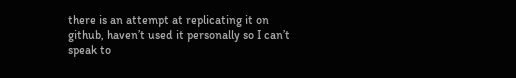there is an attempt at replicating it on github, haven’t used it personally so I can’t speak to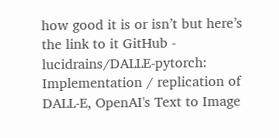how good it is or isn’t but here’s the link to it GitHub - lucidrains/DALLE-pytorch: Implementation / replication of DALL-E, OpenAI's Text to Image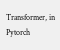Transformer, in Pytorch